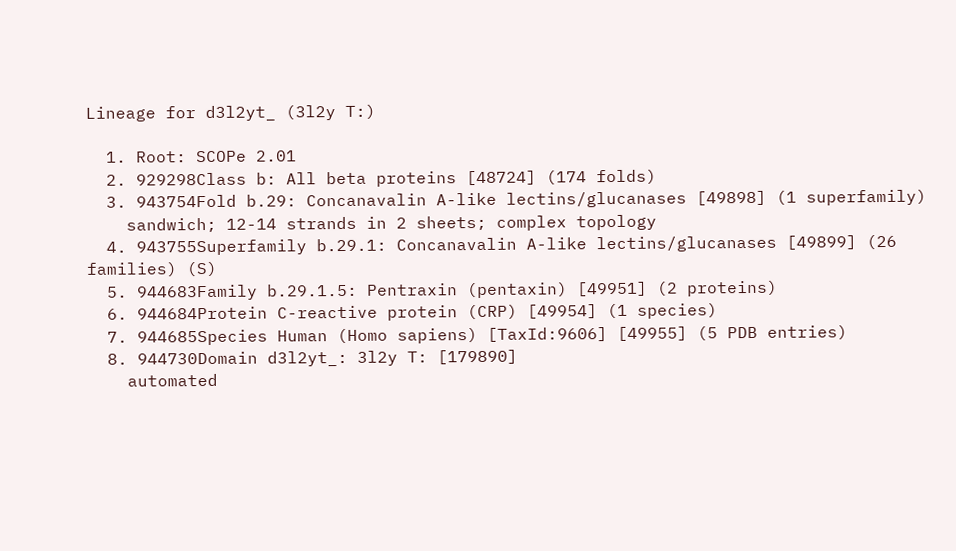Lineage for d3l2yt_ (3l2y T:)

  1. Root: SCOPe 2.01
  2. 929298Class b: All beta proteins [48724] (174 folds)
  3. 943754Fold b.29: Concanavalin A-like lectins/glucanases [49898] (1 superfamily)
    sandwich; 12-14 strands in 2 sheets; complex topology
  4. 943755Superfamily b.29.1: Concanavalin A-like lectins/glucanases [49899] (26 families) (S)
  5. 944683Family b.29.1.5: Pentraxin (pentaxin) [49951] (2 proteins)
  6. 944684Protein C-reactive protein (CRP) [49954] (1 species)
  7. 944685Species Human (Homo sapiens) [TaxId:9606] [49955] (5 PDB entries)
  8. 944730Domain d3l2yt_: 3l2y T: [179890]
    automated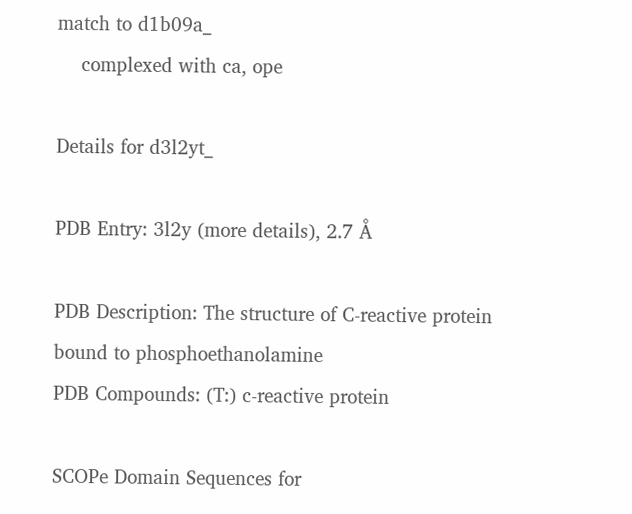match to d1b09a_
    complexed with ca, ope

Details for d3l2yt_

PDB Entry: 3l2y (more details), 2.7 Å

PDB Description: The structure of C-reactive protein bound to phosphoethanolamine
PDB Compounds: (T:) c-reactive protein

SCOPe Domain Sequences for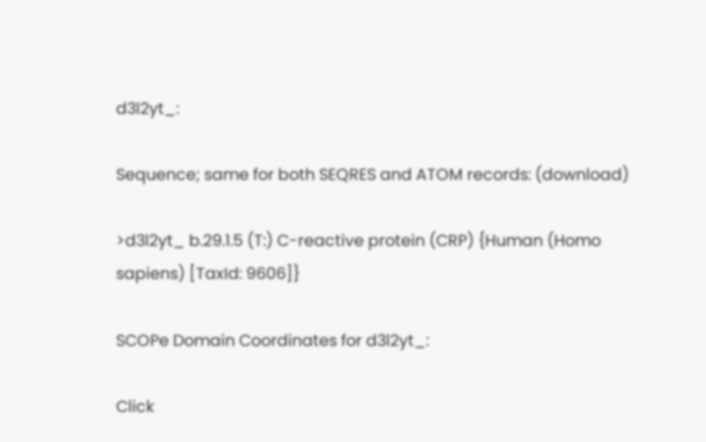d3l2yt_:

Sequence; same for both SEQRES and ATOM records: (download)

>d3l2yt_ b.29.1.5 (T:) C-reactive protein (CRP) {Human (Homo sapiens) [TaxId: 9606]}

SCOPe Domain Coordinates for d3l2yt_:

Click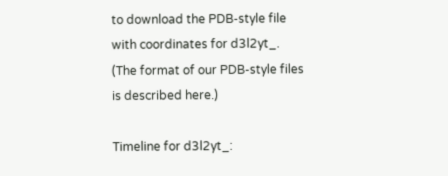to download the PDB-style file with coordinates for d3l2yt_.
(The format of our PDB-style files is described here.)

Timeline for d3l2yt_: